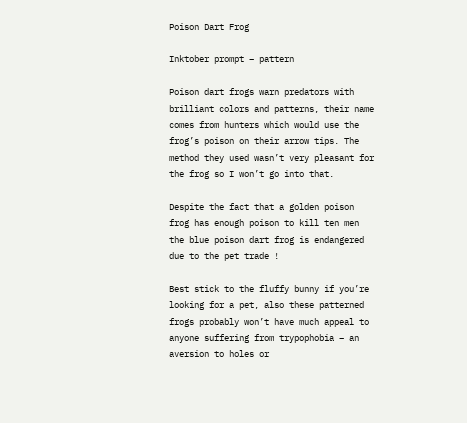Poison Dart Frog

Inktober prompt – pattern

Poison dart frogs warn predators with brilliant colors and patterns, their name comes from hunters which would use the frog’s poison on their arrow tips. The method they used wasn’t very pleasant for the frog so I won’t go into that.

Despite the fact that a golden poison frog has enough poison to kill ten men the blue poison dart frog is endangered due to the pet trade !

Best stick to the fluffy bunny if you’re looking for a pet, also these patterned frogs probably won’t have much appeal to anyone suffering from trypophobia – an aversion to holes or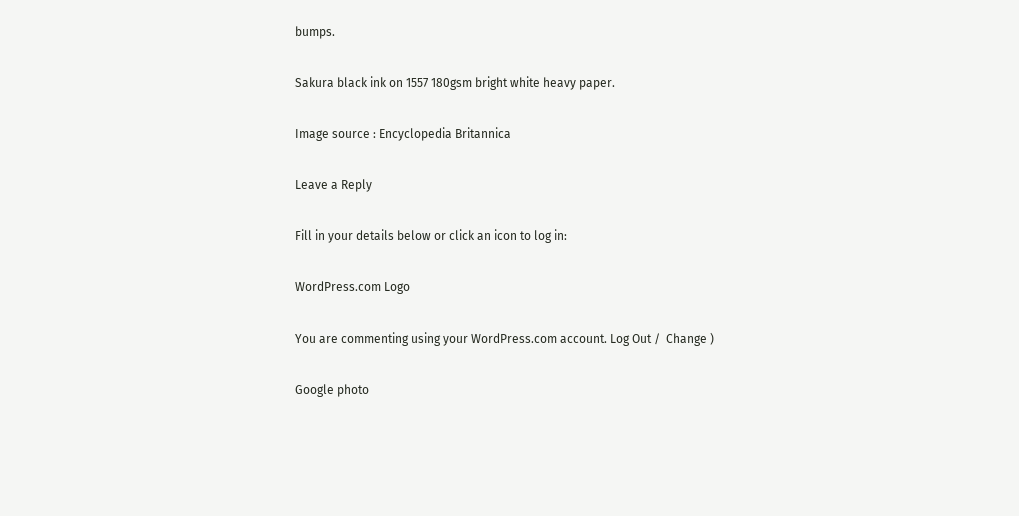bumps.

Sakura black ink on 1557 180gsm bright white heavy paper.

Image source : Encyclopedia Britannica

Leave a Reply

Fill in your details below or click an icon to log in:

WordPress.com Logo

You are commenting using your WordPress.com account. Log Out /  Change )

Google photo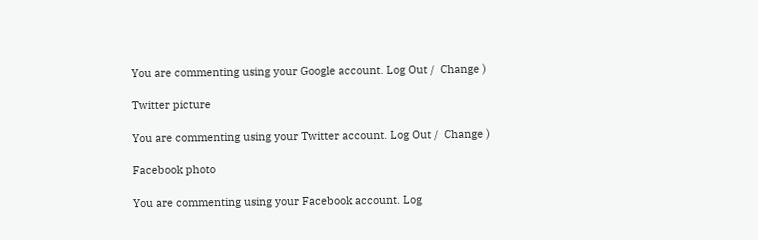You are commenting using your Google account. Log Out /  Change )

Twitter picture

You are commenting using your Twitter account. Log Out /  Change )

Facebook photo

You are commenting using your Facebook account. Log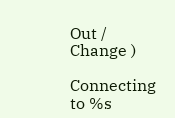Out /  Change )

Connecting to %s